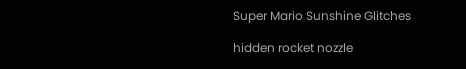Super Mario Sunshine Glitches

hidden rocket nozzle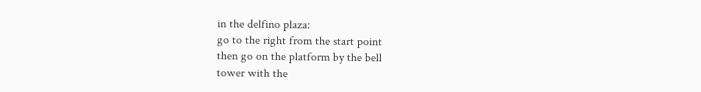in the delfino plaza:
go to the right from the start point
then go on the platform by the bell
tower with the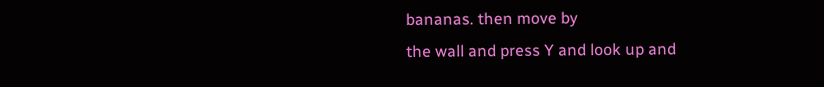bananas. then move by
the wall and press Y and look up and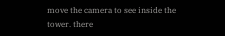move the camera to see inside the
tower. there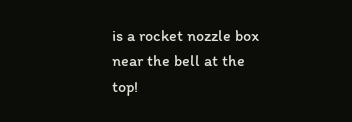is a rocket nozzle box
near the bell at the top!